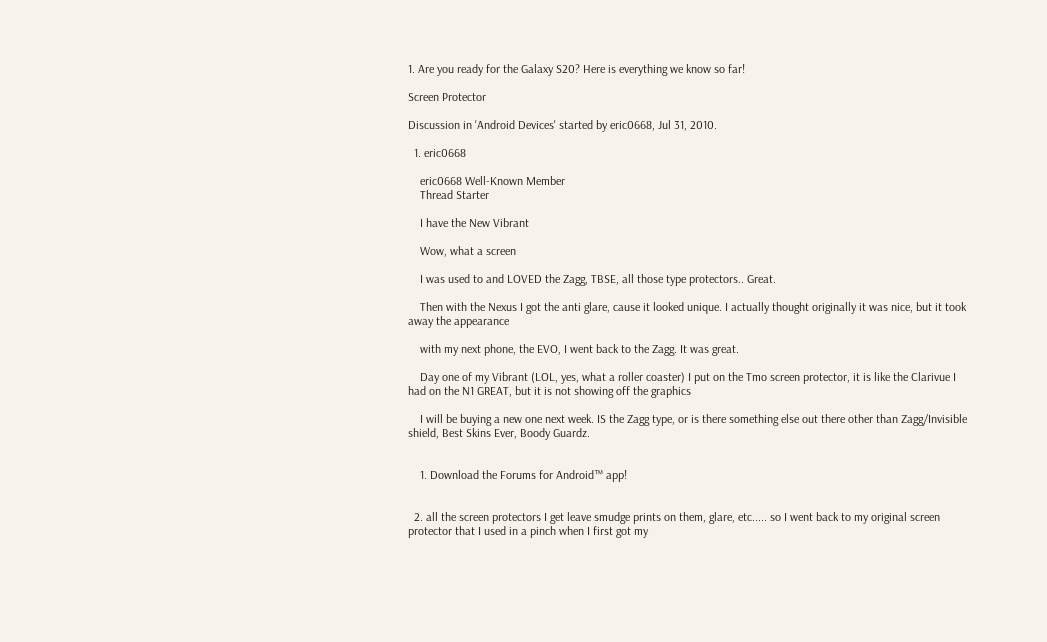1. Are you ready for the Galaxy S20? Here is everything we know so far!

Screen Protector

Discussion in 'Android Devices' started by eric0668, Jul 31, 2010.

  1. eric0668

    eric0668 Well-Known Member
    Thread Starter

    I have the New Vibrant

    Wow, what a screen

    I was used to and LOVED the Zagg, TBSE, all those type protectors.. Great.

    Then with the Nexus I got the anti glare, cause it looked unique. I actually thought originally it was nice, but it took away the appearance

    with my next phone, the EVO, I went back to the Zagg. It was great.

    Day one of my Vibrant (LOL, yes, what a roller coaster) I put on the Tmo screen protector, it is like the Clarivue I had on the N1 GREAT, but it is not showing off the graphics

    I will be buying a new one next week. IS the Zagg type, or is there something else out there other than Zagg/Invisible shield, Best Skins Ever, Boody Guardz.


    1. Download the Forums for Android™ app!


  2. all the screen protectors I get leave smudge prints on them, glare, etc..... so I went back to my original screen protector that I used in a pinch when I first got my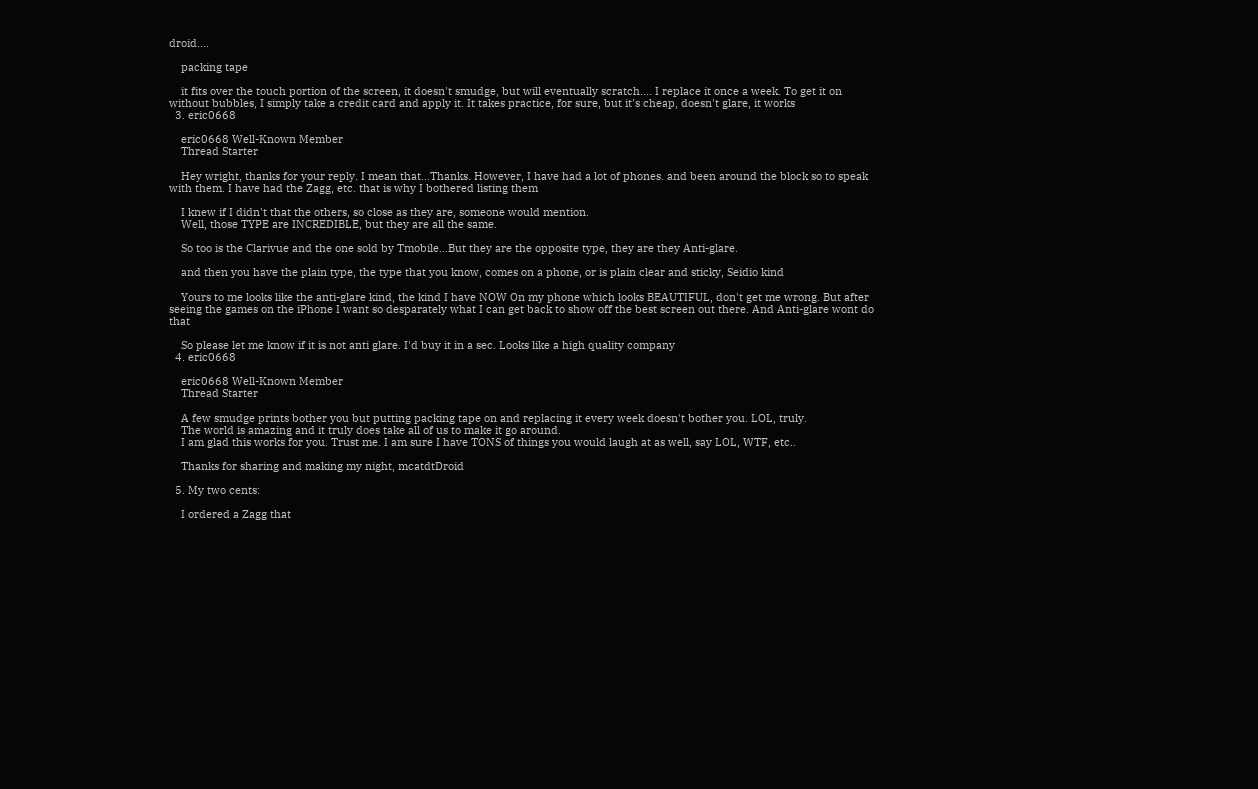droid....

    packing tape

    it fits over the touch portion of the screen, it doesn't smudge, but will eventually scratch.... I replace it once a week. To get it on without bubbles, I simply take a credit card and apply it. It takes practice, for sure, but it's cheap, doesn't glare, it works
  3. eric0668

    eric0668 Well-Known Member
    Thread Starter

    Hey wright, thanks for your reply. I mean that...Thanks. However, I have had a lot of phones. and been around the block so to speak with them. I have had the Zagg, etc. that is why I bothered listing them

    I knew if I didn't that the others, so close as they are, someone would mention.
    Well, those TYPE are INCREDIBLE, but they are all the same.

    So too is the Clarivue and the one sold by Tmobile...But they are the opposite type, they are they Anti-glare.

    and then you have the plain type, the type that you know, comes on a phone, or is plain clear and sticky, Seidio kind

    Yours to me looks like the anti-glare kind, the kind I have NOW On my phone which looks BEAUTIFUL, don't get me wrong. But after seeing the games on the iPhone I want so desparately what I can get back to show off the best screen out there. And Anti-glare wont do that

    So please let me know if it is not anti glare. I'd buy it in a sec. Looks like a high quality company
  4. eric0668

    eric0668 Well-Known Member
    Thread Starter

    A few smudge prints bother you but putting packing tape on and replacing it every week doesn't bother you. LOL, truly.
    The world is amazing and it truly does take all of us to make it go around.
    I am glad this works for you. Trust me. I am sure I have TONS of things you would laugh at as well, say LOL, WTF, etc..

    Thanks for sharing and making my night, mcatdtDroid

  5. My two cents:

    I ordered a Zagg that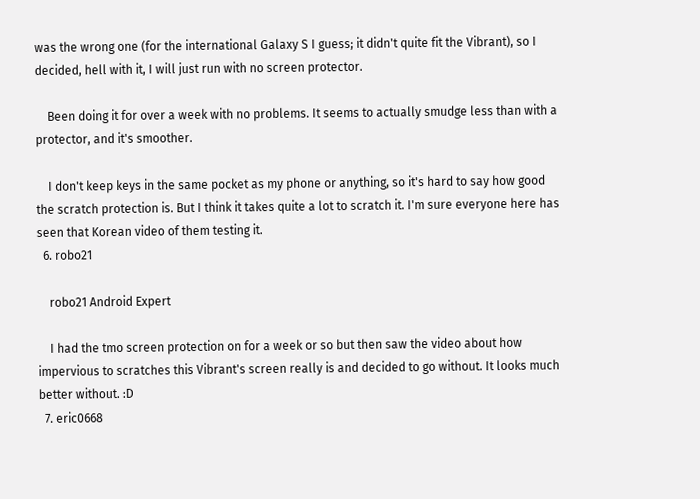was the wrong one (for the international Galaxy S I guess; it didn't quite fit the Vibrant), so I decided, hell with it, I will just run with no screen protector.

    Been doing it for over a week with no problems. It seems to actually smudge less than with a protector, and it's smoother.

    I don't keep keys in the same pocket as my phone or anything, so it's hard to say how good the scratch protection is. But I think it takes quite a lot to scratch it. I'm sure everyone here has seen that Korean video of them testing it.
  6. robo21

    robo21 Android Expert

    I had the tmo screen protection on for a week or so but then saw the video about how impervious to scratches this Vibrant's screen really is and decided to go without. It looks much better without. :D
  7. eric0668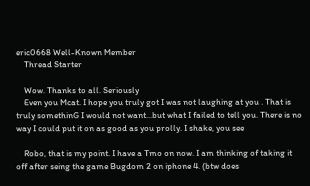eric0668 Well-Known Member
    Thread Starter

    Wow. Thanks to all. Seriously
    Even you Mcat. I hope you truly got I was not laughing at you . That is truly somethinG I would not want...but what I failed to tell you. There is no way I could put it on as good as you prolly. I shake, you see

    Robo, that is my point. I have a Tmo on now. I am thinking of taking it off after seing the game Bugdom 2 on iphone 4. (btw does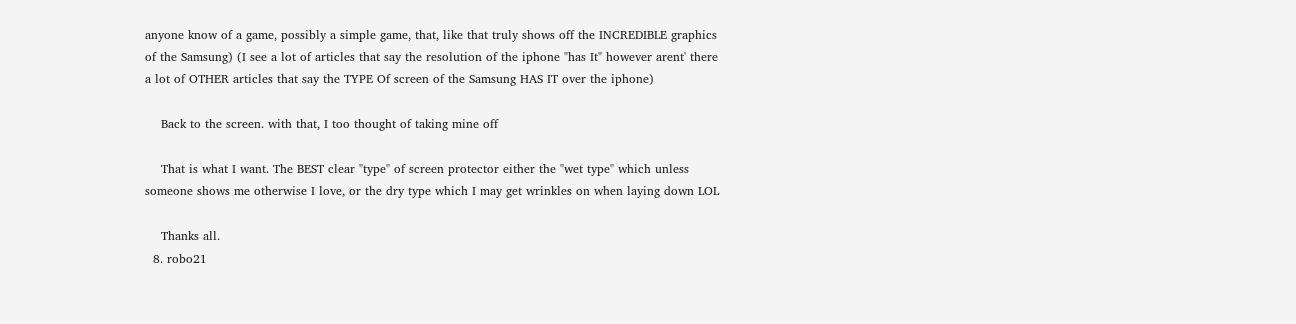anyone know of a game, possibly a simple game, that, like that truly shows off the INCREDIBLE graphics of the Samsung) (I see a lot of articles that say the resolution of the iphone "has It" however arent' there a lot of OTHER articles that say the TYPE Of screen of the Samsung HAS IT over the iphone)

    Back to the screen. with that, I too thought of taking mine off

    That is what I want. The BEST clear "type" of screen protector either the "wet type" which unless someone shows me otherwise I love, or the dry type which I may get wrinkles on when laying down LOL

    Thanks all.
  8. robo21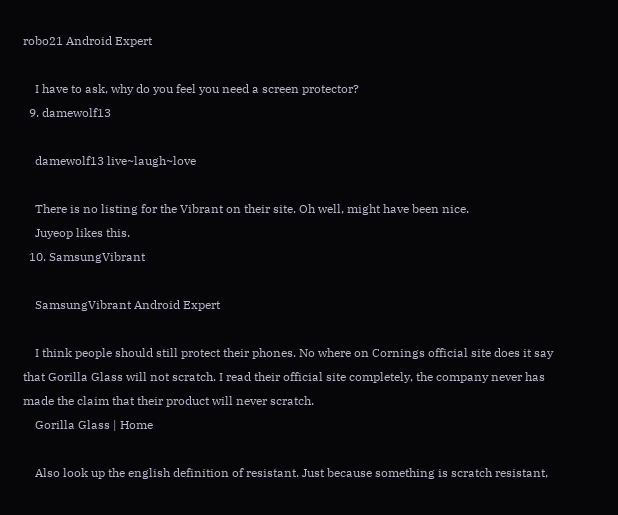robo21 Android Expert

    I have to ask, why do you feel you need a screen protector?
  9. damewolf13

    damewolf13 live~laugh~love

    There is no listing for the Vibrant on their site. Oh well, might have been nice.
    Juyeop likes this.
  10. SamsungVibrant

    SamsungVibrant Android Expert

    I think people should still protect their phones. No where on Cornings official site does it say that Gorilla Glass will not scratch. I read their official site completely, the company never has made the claim that their product will never scratch.
    Gorilla Glass | Home

    Also look up the english definition of resistant. Just because something is scratch resistant,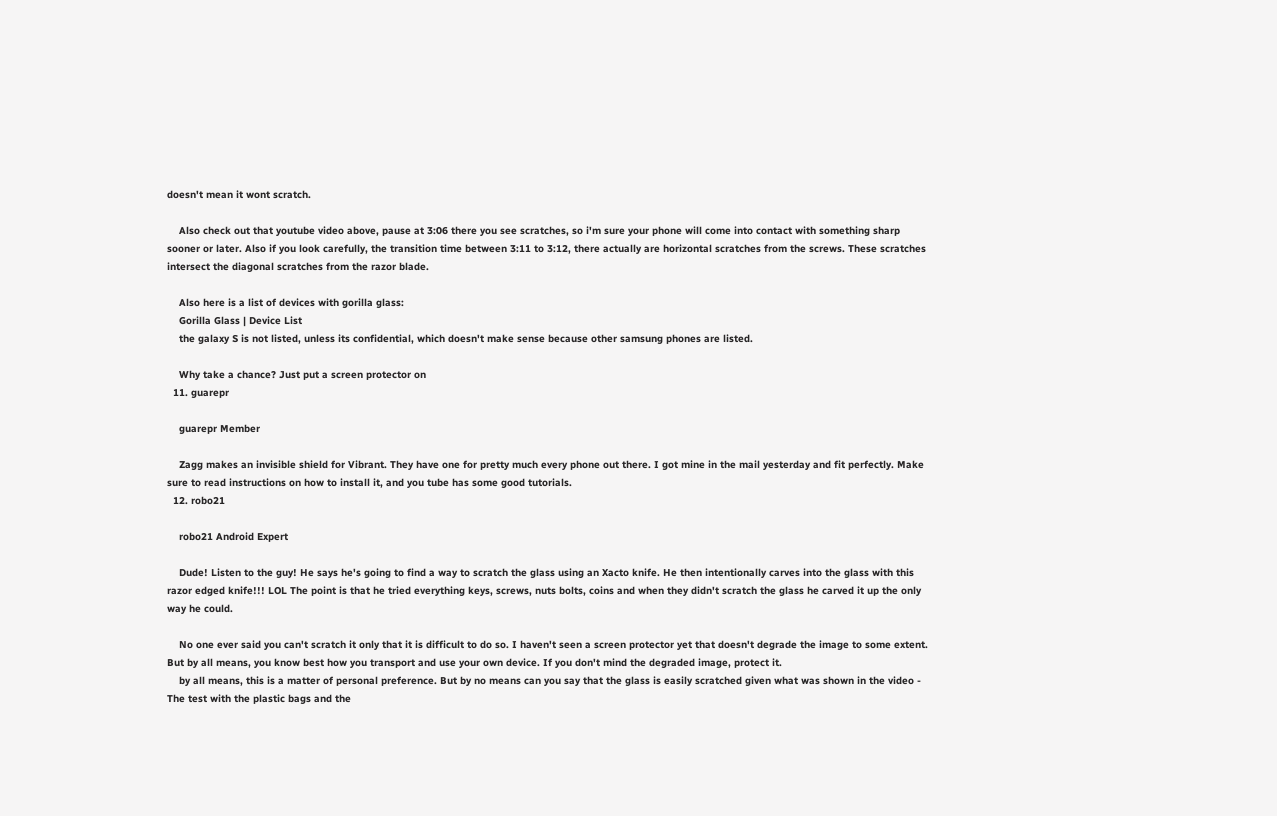doesn't mean it wont scratch.

    Also check out that youtube video above, pause at 3:06 there you see scratches, so i'm sure your phone will come into contact with something sharp sooner or later. Also if you look carefully, the transition time between 3:11 to 3:12, there actually are horizontal scratches from the screws. These scratches intersect the diagonal scratches from the razor blade.

    Also here is a list of devices with gorilla glass:
    Gorilla Glass | Device List
    the galaxy S is not listed, unless its confidential, which doesn't make sense because other samsung phones are listed.

    Why take a chance? Just put a screen protector on
  11. guarepr

    guarepr Member

    Zagg makes an invisible shield for Vibrant. They have one for pretty much every phone out there. I got mine in the mail yesterday and fit perfectly. Make sure to read instructions on how to install it, and you tube has some good tutorials.
  12. robo21

    robo21 Android Expert

    Dude! Listen to the guy! He says he's going to find a way to scratch the glass using an Xacto knife. He then intentionally carves into the glass with this razor edged knife!!! LOL The point is that he tried everything keys, screws, nuts bolts, coins and when they didn't scratch the glass he carved it up the only way he could.

    No one ever said you can't scratch it only that it is difficult to do so. I haven't seen a screen protector yet that doesn't degrade the image to some extent. But by all means, you know best how you transport and use your own device. If you don't mind the degraded image, protect it.
    by all means, this is a matter of personal preference. But by no means can you say that the glass is easily scratched given what was shown in the video - The test with the plastic bags and the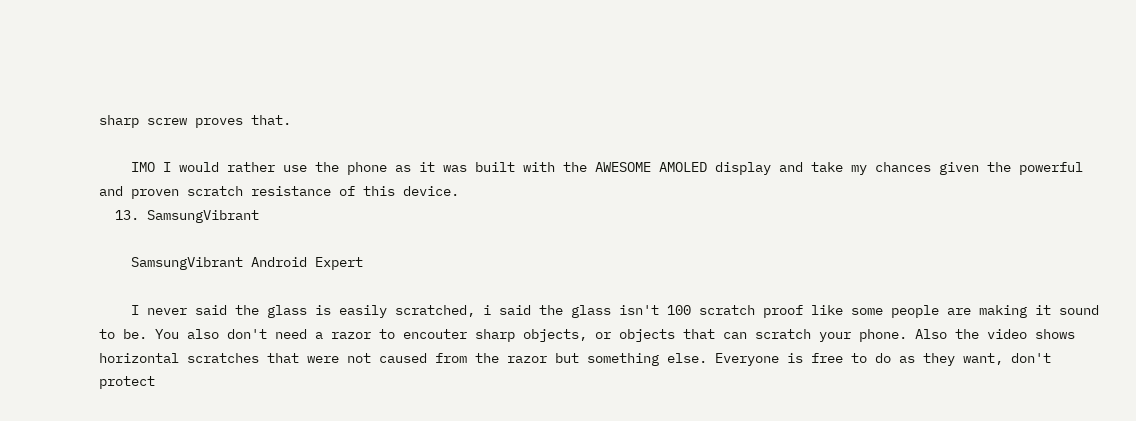sharp screw proves that.

    IMO I would rather use the phone as it was built with the AWESOME AMOLED display and take my chances given the powerful and proven scratch resistance of this device.
  13. SamsungVibrant

    SamsungVibrant Android Expert

    I never said the glass is easily scratched, i said the glass isn't 100 scratch proof like some people are making it sound to be. You also don't need a razor to encouter sharp objects, or objects that can scratch your phone. Also the video shows horizontal scratches that were not caused from the razor but something else. Everyone is free to do as they want, don't protect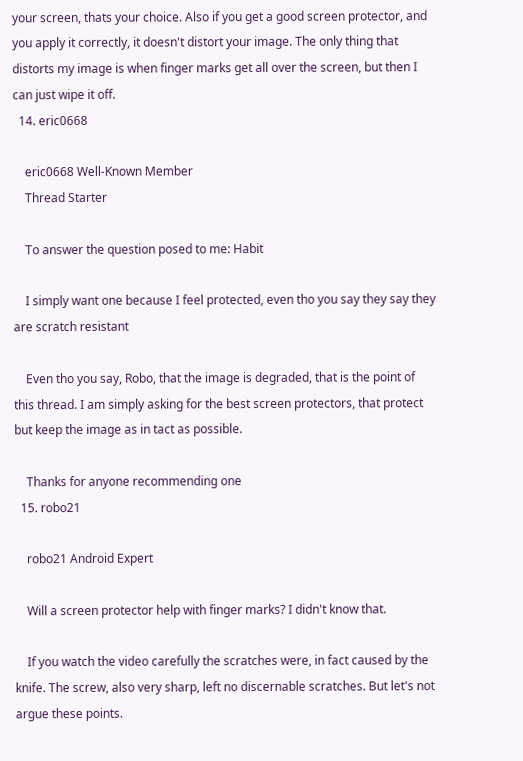your screen, thats your choice. Also if you get a good screen protector, and you apply it correctly, it doesn't distort your image. The only thing that distorts my image is when finger marks get all over the screen, but then I can just wipe it off.
  14. eric0668

    eric0668 Well-Known Member
    Thread Starter

    To answer the question posed to me: Habit

    I simply want one because I feel protected, even tho you say they say they are scratch resistant

    Even tho you say, Robo, that the image is degraded, that is the point of this thread. I am simply asking for the best screen protectors, that protect but keep the image as in tact as possible.

    Thanks for anyone recommending one
  15. robo21

    robo21 Android Expert

    Will a screen protector help with finger marks? I didn't know that.

    If you watch the video carefully the scratches were, in fact caused by the knife. The screw, also very sharp, left no discernable scratches. But let's not argue these points.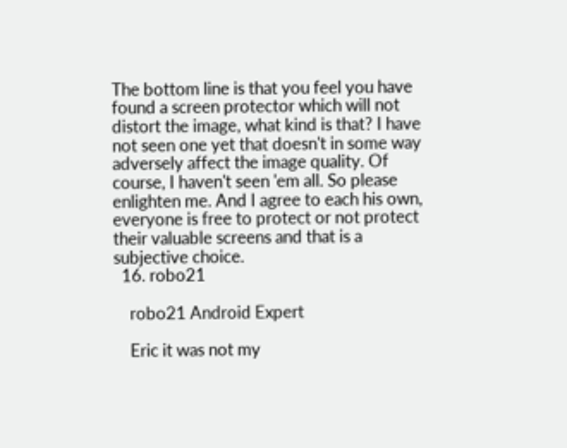The bottom line is that you feel you have found a screen protector which will not distort the image, what kind is that? I have not seen one yet that doesn't in some way adversely affect the image quality. Of course, I haven't seen 'em all. So please enlighten me. And I agree to each his own, everyone is free to protect or not protect their valuable screens and that is a subjective choice.
  16. robo21

    robo21 Android Expert

    Eric it was not my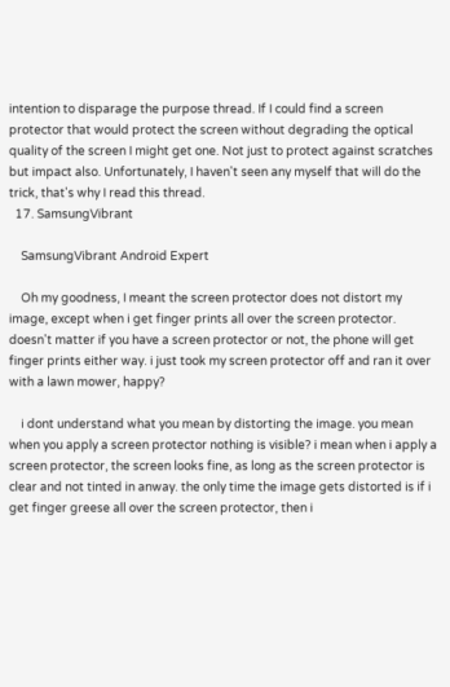intention to disparage the purpose thread. If I could find a screen protector that would protect the screen without degrading the optical quality of the screen I might get one. Not just to protect against scratches but impact also. Unfortunately, I haven't seen any myself that will do the trick, that's why I read this thread.
  17. SamsungVibrant

    SamsungVibrant Android Expert

    Oh my goodness, I meant the screen protector does not distort my image, except when i get finger prints all over the screen protector. doesn't matter if you have a screen protector or not, the phone will get finger prints either way. i just took my screen protector off and ran it over with a lawn mower, happy?

    i dont understand what you mean by distorting the image. you mean when you apply a screen protector nothing is visible? i mean when i apply a screen protector, the screen looks fine, as long as the screen protector is clear and not tinted in anway. the only time the image gets distorted is if i get finger greese all over the screen protector, then i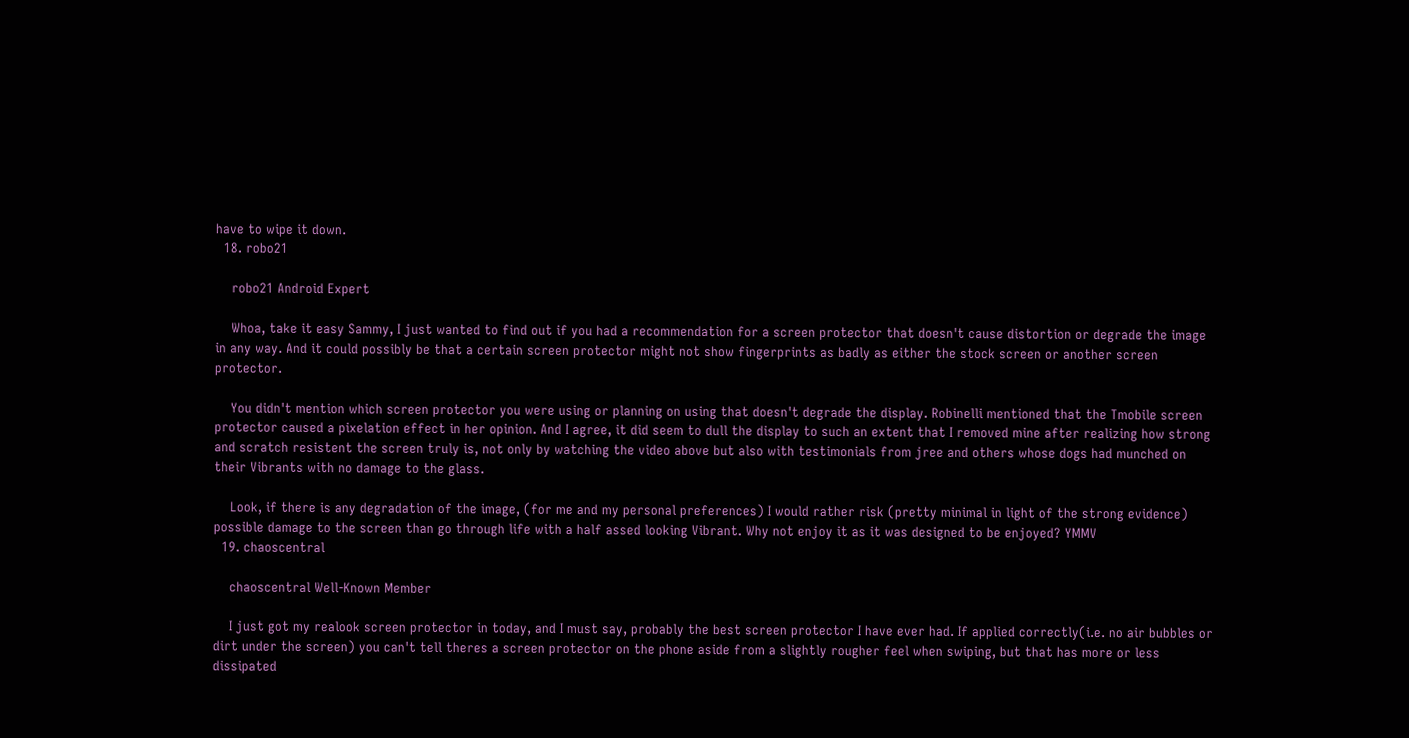have to wipe it down.
  18. robo21

    robo21 Android Expert

    Whoa, take it easy Sammy, I just wanted to find out if you had a recommendation for a screen protector that doesn't cause distortion or degrade the image in any way. And it could possibly be that a certain screen protector might not show fingerprints as badly as either the stock screen or another screen protector.

    You didn't mention which screen protector you were using or planning on using that doesn't degrade the display. Robinelli mentioned that the Tmobile screen protector caused a pixelation effect in her opinion. And I agree, it did seem to dull the display to such an extent that I removed mine after realizing how strong and scratch resistent the screen truly is, not only by watching the video above but also with testimonials from jree and others whose dogs had munched on their Vibrants with no damage to the glass.

    Look, if there is any degradation of the image, (for me and my personal preferences) I would rather risk (pretty minimal in light of the strong evidence) possible damage to the screen than go through life with a half assed looking Vibrant. Why not enjoy it as it was designed to be enjoyed? YMMV
  19. chaoscentral

    chaoscentral Well-Known Member

    I just got my realook screen protector in today, and I must say, probably the best screen protector I have ever had. If applied correctly(i.e. no air bubbles or dirt under the screen) you can't tell theres a screen protector on the phone aside from a slightly rougher feel when swiping, but that has more or less dissipated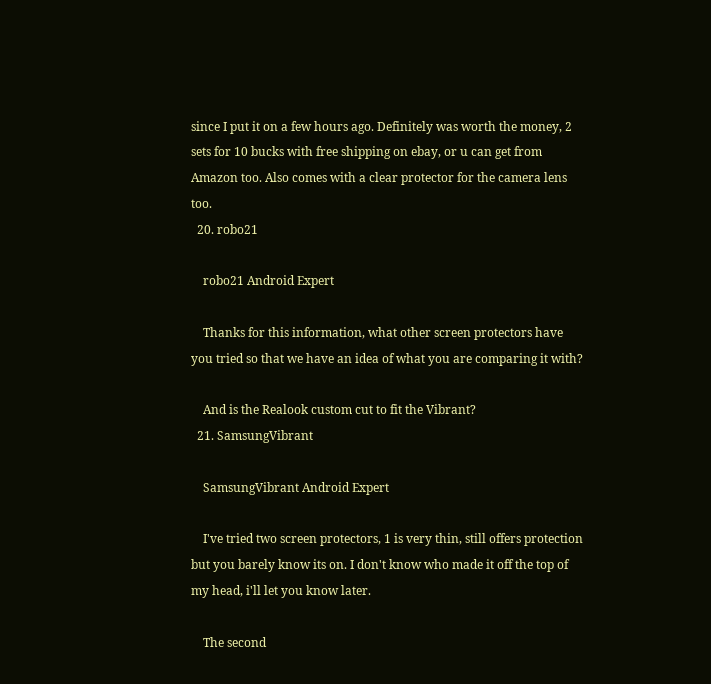since I put it on a few hours ago. Definitely was worth the money, 2 sets for 10 bucks with free shipping on ebay, or u can get from Amazon too. Also comes with a clear protector for the camera lens too.
  20. robo21

    robo21 Android Expert

    Thanks for this information, what other screen protectors have you tried so that we have an idea of what you are comparing it with?

    And is the Realook custom cut to fit the Vibrant?
  21. SamsungVibrant

    SamsungVibrant Android Expert

    I've tried two screen protectors, 1 is very thin, still offers protection but you barely know its on. I don't know who made it off the top of my head, i'll let you know later.

    The second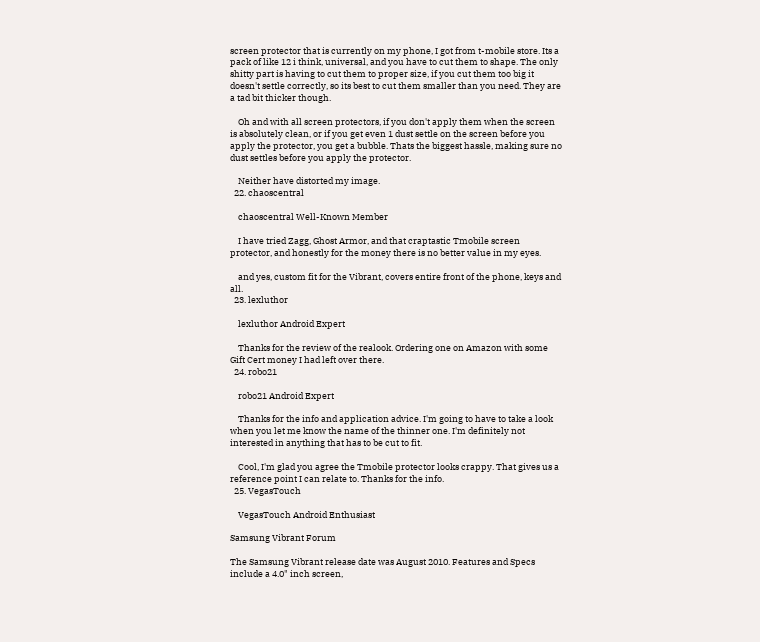screen protector that is currently on my phone, I got from t-mobile store. Its a pack of like 12 i think, universal, and you have to cut them to shape. The only shitty part is having to cut them to proper size, if you cut them too big it doesn't settle correctly, so its best to cut them smaller than you need. They are a tad bit thicker though.

    Oh and with all screen protectors, if you don't apply them when the screen is absolutely clean, or if you get even 1 dust settle on the screen before you apply the protector, you get a bubble. Thats the biggest hassle, making sure no dust settles before you apply the protector.

    Neither have distorted my image.
  22. chaoscentral

    chaoscentral Well-Known Member

    I have tried Zagg, Ghost Armor, and that craptastic Tmobile screen protector, and honestly for the money there is no better value in my eyes.

    and yes, custom fit for the Vibrant, covers entire front of the phone, keys and all.
  23. lexluthor

    lexluthor Android Expert

    Thanks for the review of the realook. Ordering one on Amazon with some Gift Cert money I had left over there.
  24. robo21

    robo21 Android Expert

    Thanks for the info and application advice. I'm going to have to take a look when you let me know the name of the thinner one. I'm definitely not interested in anything that has to be cut to fit.

    Cool, I'm glad you agree the Tmobile protector looks crappy. That gives us a reference point I can relate to. Thanks for the info.
  25. VegasTouch

    VegasTouch Android Enthusiast

Samsung Vibrant Forum

The Samsung Vibrant release date was August 2010. Features and Specs include a 4.0" inch screen,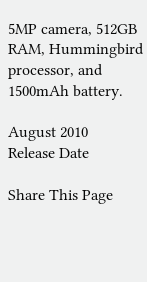5MP camera, 512GB RAM, Hummingbird processor, and 1500mAh battery.

August 2010
Release Date

Share This Page